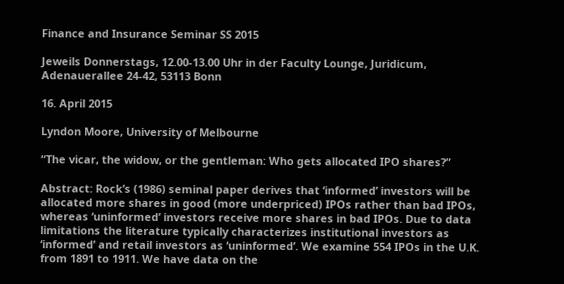Finance and Insurance Seminar SS 2015

Jeweils Donnerstags, 12.00-13.00 Uhr in der Faculty Lounge, Juridicum, Adenauerallee 24-42, 53113 Bonn

16. April 2015

Lyndon Moore, University of Melbourne

“The vicar, the widow, or the gentleman: Who gets allocated IPO shares?”

Abstract: Rock’s (1986) seminal paper derives that ‘informed’ investors will be allocated more shares in good (more underpriced) IPOs rather than bad IPOs, whereas ‘uninformed’ investors receive more shares in bad IPOs. Due to data limitations the literature typically characterizes institutional investors as ‘informed’ and retail investors as ‘uninformed’. We examine 554 IPOs in the U.K. from 1891 to 1911. We have data on the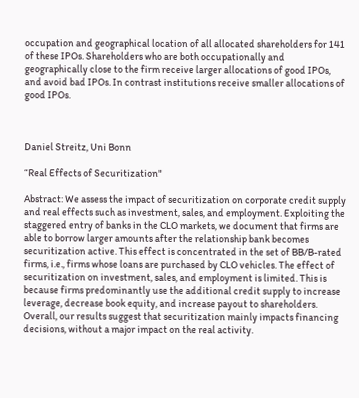occupation and geographical location of all allocated shareholders for 141 of these IPOs. Shareholders who are both occupationally and geographically close to the firm receive larger allocations of good IPOs, and avoid bad IPOs. In contrast institutions receive smaller allocations of good IPOs.



Daniel Streitz, Uni Bonn

“Real Effects of Securitization"

Abstract: We assess the impact of securitization on corporate credit supply and real effects such as investment, sales, and employment. Exploiting the staggered entry of banks in the CLO markets, we document that firms are able to borrow larger amounts after the relationship bank becomes securitization active. This effect is concentrated in the set of BB/B-rated firms, i.e., firms whose loans are purchased by CLO vehicles. The effect of securitization on investment, sales, and employment is limited. This is because firms predominantly use the additional credit supply to increase leverage, decrease book equity, and increase payout to shareholders. Overall, our results suggest that securitization mainly impacts financing decisions, without a major impact on the real activity.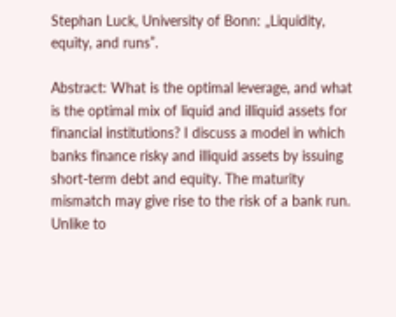Stephan Luck, University of Bonn: „Liquidity, equity, and runs”.

Abstract: What is the optimal leverage, and what is the optimal mix of liquid and illiquid assets for financial institutions? I discuss a model in which banks finance risky and illiquid assets by issuing short-term debt and equity. The maturity mismatch may give rise to the risk of a bank run. Unlike to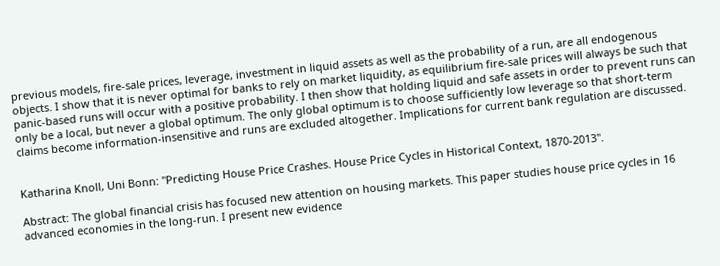previous models, fire-sale prices, leverage, investment in liquid assets as well as the probability of a run, are all endogenous objects. I show that it is never optimal for banks to rely on market liquidity, as equilibrium fire-sale prices will always be such that panic-based runs will occur with a positive probability. I then show that holding liquid and safe assets in order to prevent runs can only be a local, but never a global optimum. The only global optimum is to choose sufficiently low leverage so that short-term claims become information-insensitive and runs are excluded altogether. Implications for current bank regulation are discussed.


Katharina Knoll, Uni Bonn: "Predicting House Price Crashes. House Price Cycles in Historical Context, 1870-2013".

Abstract: The global financial crisis has focused new attention on housing markets. This paper studies house price cycles in 16 advanced economies in the long-run. I present new evidence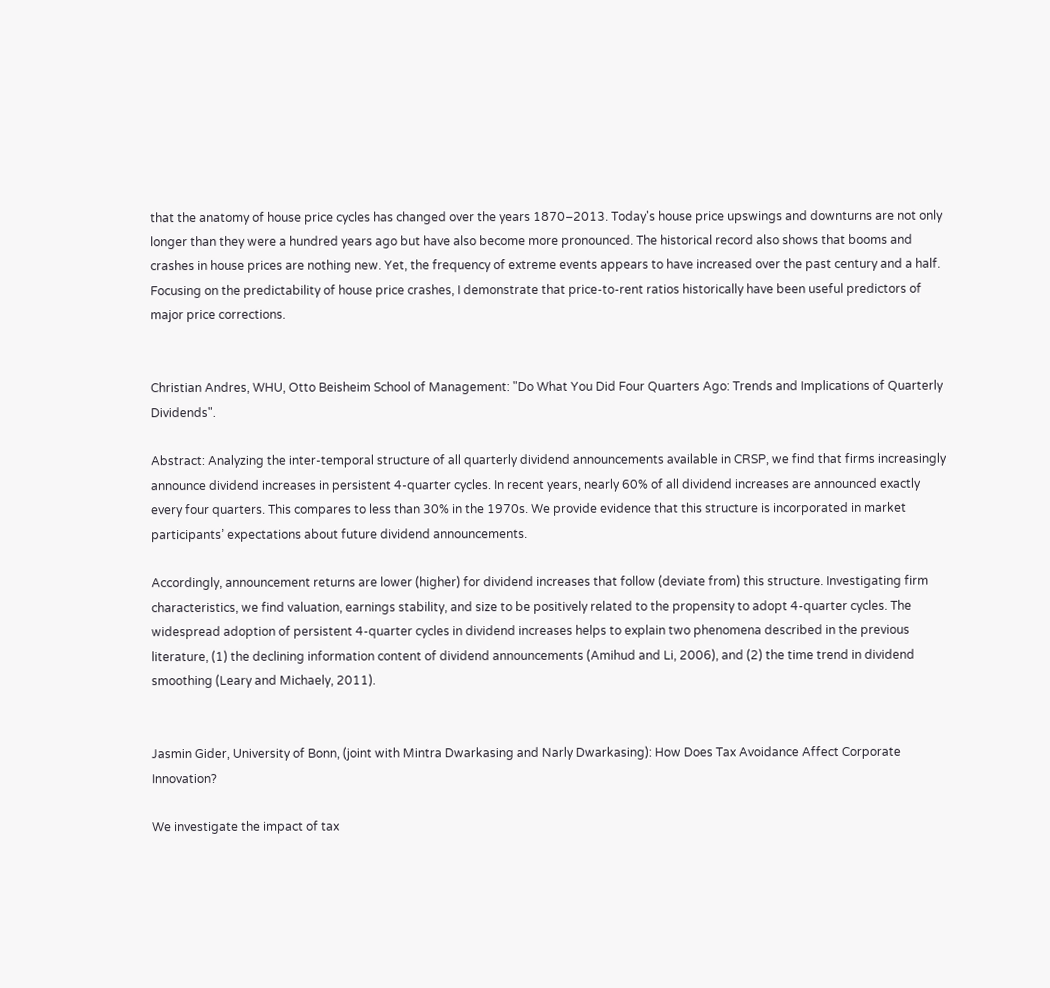that the anatomy of house price cycles has changed over the years 1870‒2013. Today's house price upswings and downturns are not only longer than they were a hundred years ago but have also become more pronounced. The historical record also shows that booms and crashes in house prices are nothing new. Yet, the frequency of extreme events appears to have increased over the past century and a half. Focusing on the predictability of house price crashes, I demonstrate that price-to-rent ratios historically have been useful predictors of major price corrections.


Christian Andres, WHU, Otto Beisheim School of Management: "Do What You Did Four Quarters Ago: Trends and Implications of Quarterly Dividends".

Abstract: Analyzing the inter-temporal structure of all quarterly dividend announcements available in CRSP, we find that firms increasingly announce dividend increases in persistent 4-quarter cycles. In recent years, nearly 60% of all dividend increases are announced exactly every four quarters. This compares to less than 30% in the 1970s. We provide evidence that this structure is incorporated in market participants’ expectations about future dividend announcements.

Accordingly, announcement returns are lower (higher) for dividend increases that follow (deviate from) this structure. Investigating firm characteristics, we find valuation, earnings stability, and size to be positively related to the propensity to adopt 4-quarter cycles. The widespread adoption of persistent 4-quarter cycles in dividend increases helps to explain two phenomena described in the previous literature, (1) the declining information content of dividend announcements (Amihud and Li, 2006), and (2) the time trend in dividend smoothing (Leary and Michaely, 2011).


Jasmin Gider, University of Bonn, (joint with Mintra Dwarkasing and Narly Dwarkasing): How Does Tax Avoidance Affect Corporate Innovation?

We investigate the impact of tax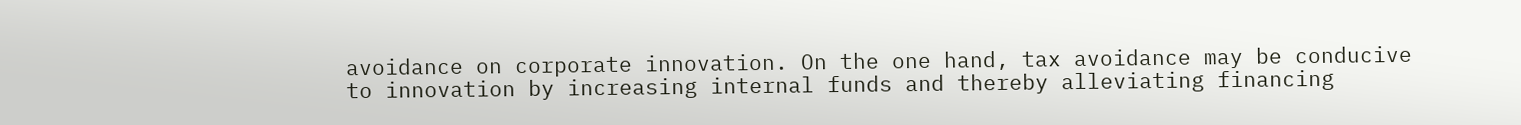avoidance on corporate innovation. On the one hand, tax avoidance may be conducive to innovation by increasing internal funds and thereby alleviating financing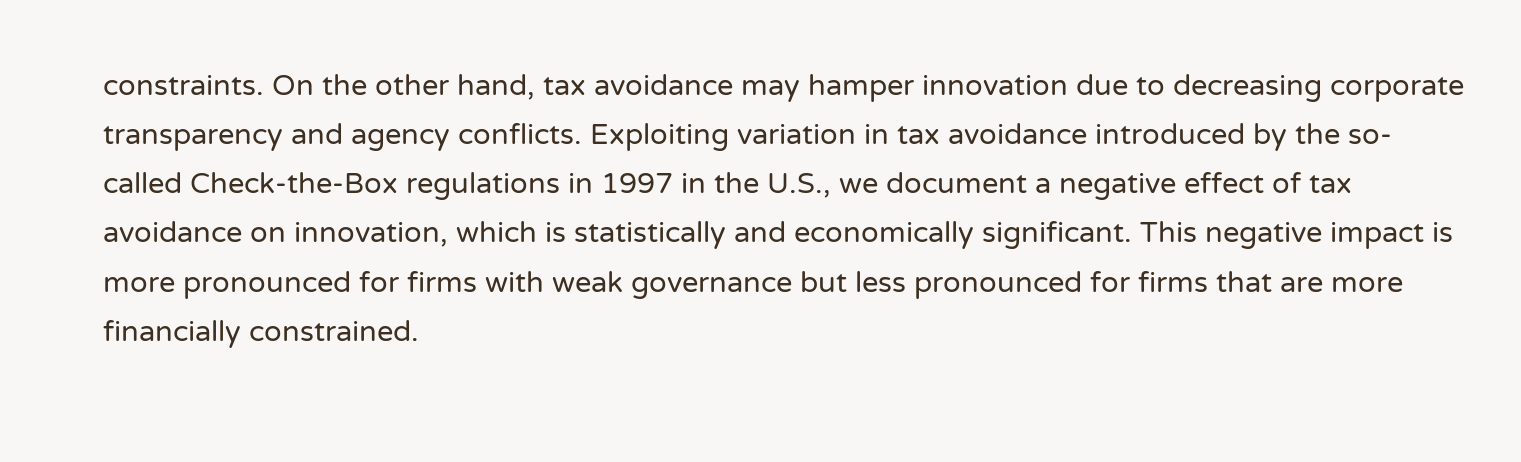constraints. On the other hand, tax avoidance may hamper innovation due to decreasing corporate transparency and agency conflicts. Exploiting variation in tax avoidance introduced by the so-called Check-the-Box regulations in 1997 in the U.S., we document a negative effect of tax avoidance on innovation, which is statistically and economically significant. This negative impact is more pronounced for firms with weak governance but less pronounced for firms that are more financially constrained.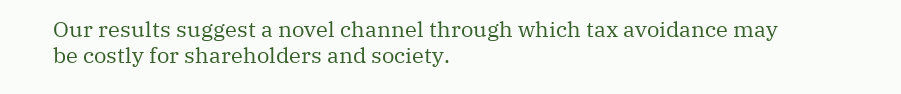Our results suggest a novel channel through which tax avoidance may be costly for shareholders and society.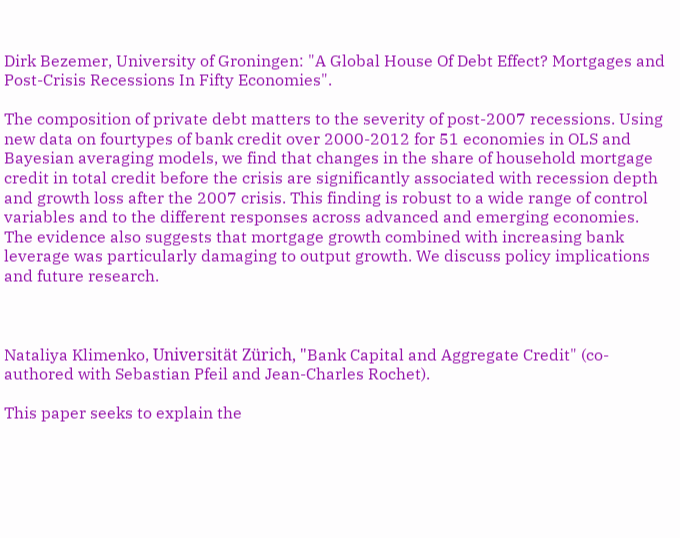Dirk Bezemer, University of Groningen: "A Global House Of Debt Effect? Mortgages and Post-Crisis Recessions In Fifty Economies".

The composition of private debt matters to the severity of post-2007 recessions. Using new data on fourtypes of bank credit over 2000-2012 for 51 economies in OLS and Bayesian averaging models, we find that changes in the share of household mortgage credit in total credit before the crisis are significantly associated with recession depth and growth loss after the 2007 crisis. This finding is robust to a wide range of control variables and to the different responses across advanced and emerging economies. The evidence also suggests that mortgage growth combined with increasing bank leverage was particularly damaging to output growth. We discuss policy implications and future research.



Nataliya Klimenko, Universität Zürich, "Bank Capital and Aggregate Credit" (co-authored with Sebastian Pfeil and Jean-Charles Rochet).

This paper seeks to explain the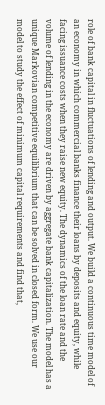role of bank capital in fluctuations of lending and output. We build a continuous time model of an economy in which commercial banks finance their loans by deposits and equity, while facing issuance costs when they raise new equity. The dynamics of the loan rate and the volume of lending in the economy are driven by aggregate bank capitalization. The model has a unique Markovian competitive equilibrium that can be solved in closed form. We use our model to study the effect of minimum capital requirements and find that,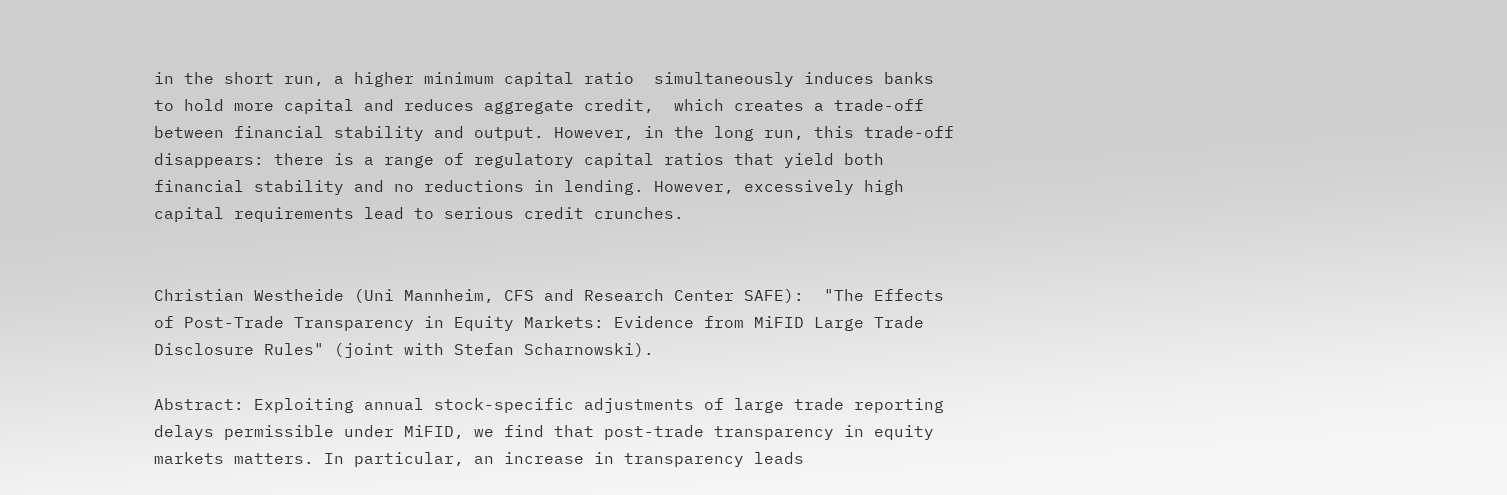in the short run, a higher minimum capital ratio  simultaneously induces banks to hold more capital and reduces aggregate credit,  which creates a trade-off between financial stability and output. However, in the long run, this trade-off disappears: there is a range of regulatory capital ratios that yield both financial stability and no reductions in lending. However, excessively high  capital requirements lead to serious credit crunches.


Christian Westheide (Uni Mannheim, CFS and Research Center SAFE):  "The Effects of Post-Trade Transparency in Equity Markets: Evidence from MiFID Large Trade Disclosure Rules" (joint with Stefan Scharnowski).

Abstract: Exploiting annual stock-specific adjustments of large trade reporting delays permissible under MiFID, we find that post-trade transparency in equity markets matters. In particular, an increase in transparency leads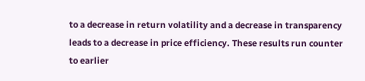to a decrease in return volatility and a decrease in transparency leads to a decrease in price efficiency. These results run counter to earlier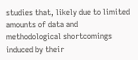studies that, likely due to limited amounts of data and methodological shortcomings induced by their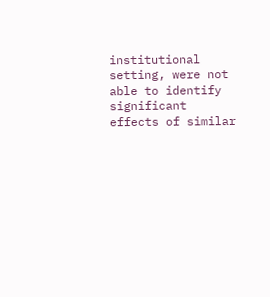institutional setting, were not able to identify significant effects of similar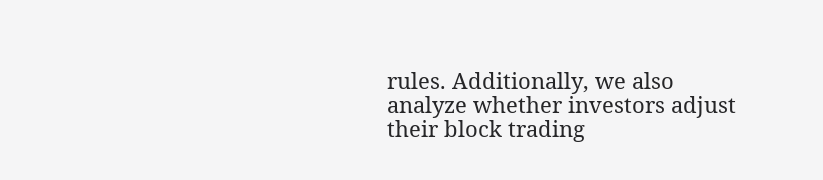rules. Additionally, we also analyze whether investors adjust their block trading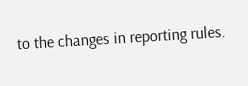to the changes in reporting rules.